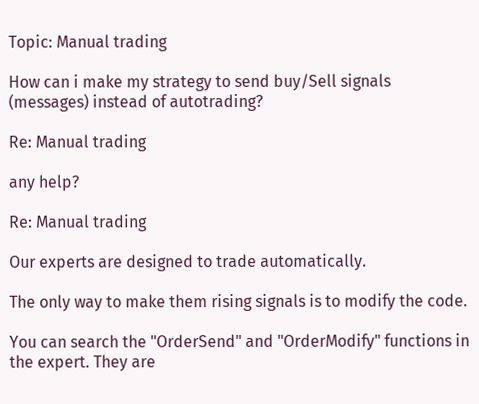Topic: Manual trading

How can i make my strategy to send buy/Sell signals (messages) instead of autotrading?

Re: Manual trading

any help?

Re: Manual trading

Our experts are designed to trade automatically.

The only way to make them rising signals is to modify the code.

You can search the "OrderSend" and "OrderModify" functions in the expert. They are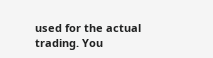used for the actual trading. You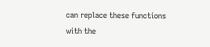can replace these functions with the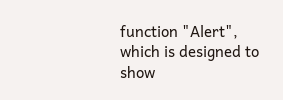function "Alert", which is designed to show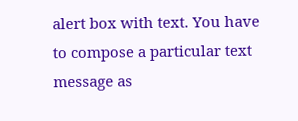alert box with text. You have to compose a particular text message as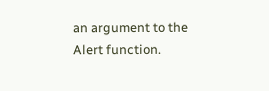an argument to the Alert function.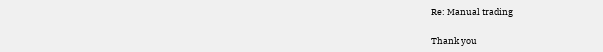Re: Manual trading

Thank you